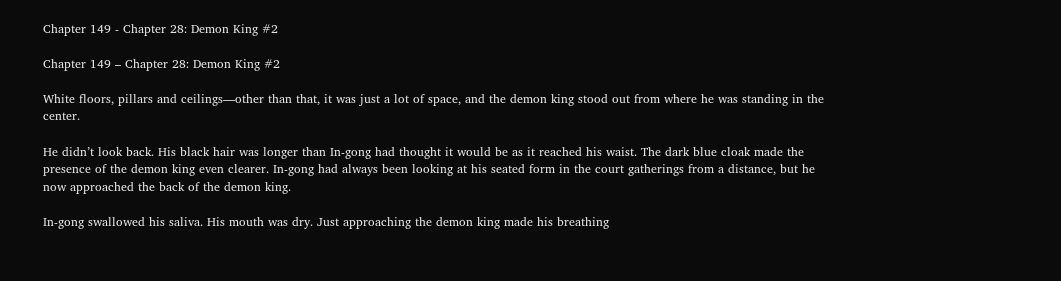Chapter 149 - Chapter 28: Demon King #2

Chapter 149 – Chapter 28: Demon King #2

White floors, pillars and ceilings—other than that, it was just a lot of space, and the demon king stood out from where he was standing in the center.

He didn’t look back. His black hair was longer than In-gong had thought it would be as it reached his waist. The dark blue cloak made the presence of the demon king even clearer. In-gong had always been looking at his seated form in the court gatherings from a distance, but he now approached the back of the demon king.

In-gong swallowed his saliva. His mouth was dry. Just approaching the demon king made his breathing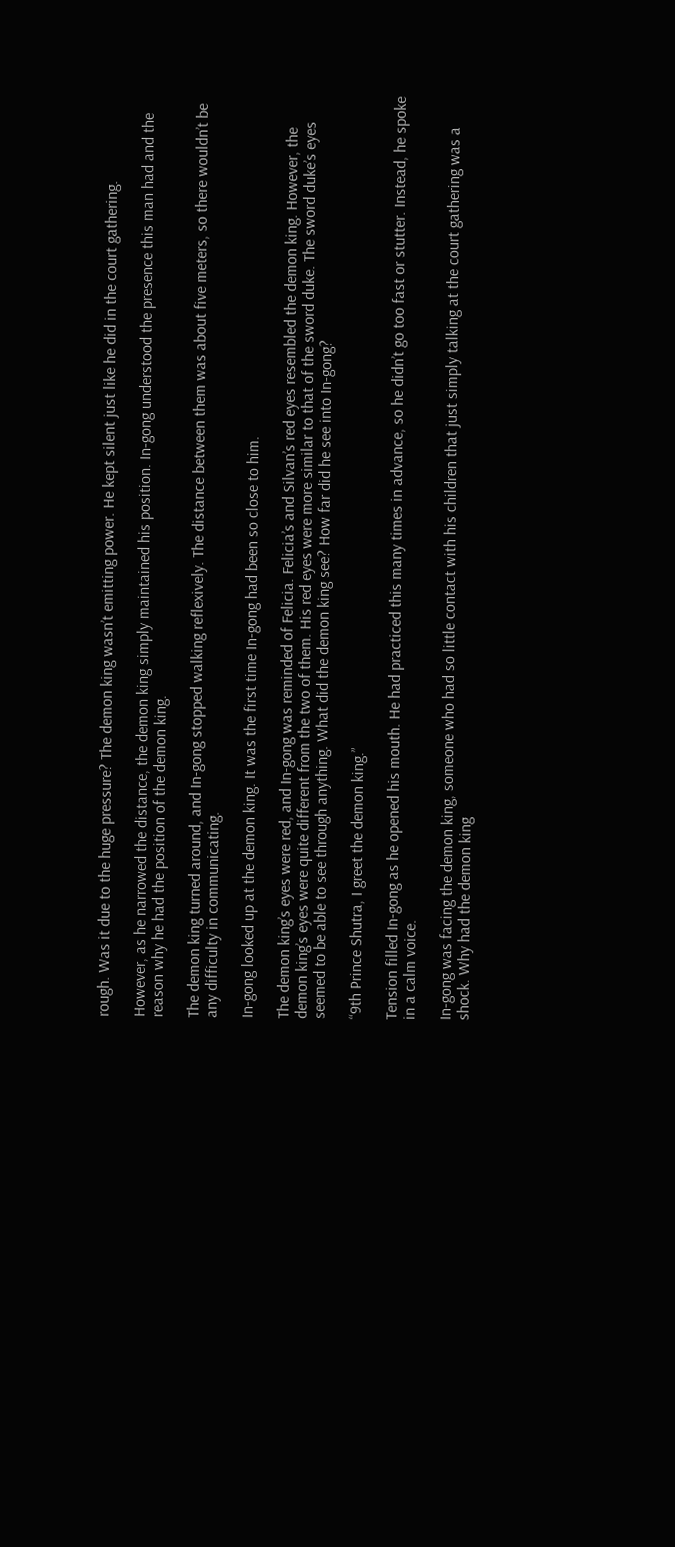rough. Was it due to the huge pressure? The demon king wasn’t emitting power. He kept silent just like he did in the court gathering.

However, as he narrowed the distance, the demon king simply maintained his position. In-gong understood the presence this man had and the reason why he had the position of the demon king.

The demon king turned around, and In-gong stopped walking reflexively. The distance between them was about five meters, so there wouldn’t be any difficulty in communicating.

In-gong looked up at the demon king. It was the first time In-gong had been so close to him.

The demon king’s eyes were red, and In-gong was reminded of Felicia. Felicia’s and Silvan’s red eyes resembled the demon king. However, the demon king’s eyes were quite different from the two of them. His red eyes were more similar to that of the sword duke. The sword duke’s eyes seemed to be able to see through anything. What did the demon king see? How far did he see into In-gong?

“9th Prince Shutra, I greet the demon king.”

Tension filled In-gong as he opened his mouth. He had practiced this many times in advance, so he didn’t go too fast or stutter. Instead, he spoke in a calm voice.

In-gong was facing the demon king, someone who had so little contact with his children that just simply talking at the court gathering was a shock. Why had the demon king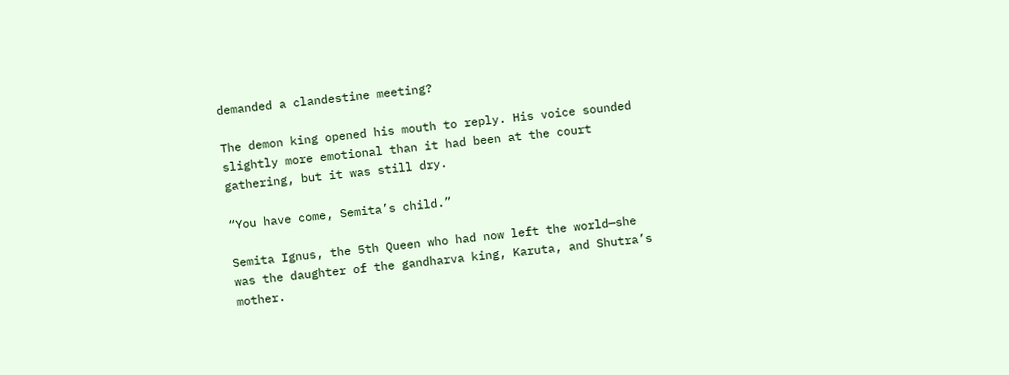demanded a clandestine meeting?

The demon king opened his mouth to reply. His voice sounded slightly more emotional than it had been at the court gathering, but it was still dry.

“You have come, Semita’s child.”

Semita Ignus, the 5th Queen who had now left the world—she was the daughter of the gandharva king, Karuta, and Shutra’s mother.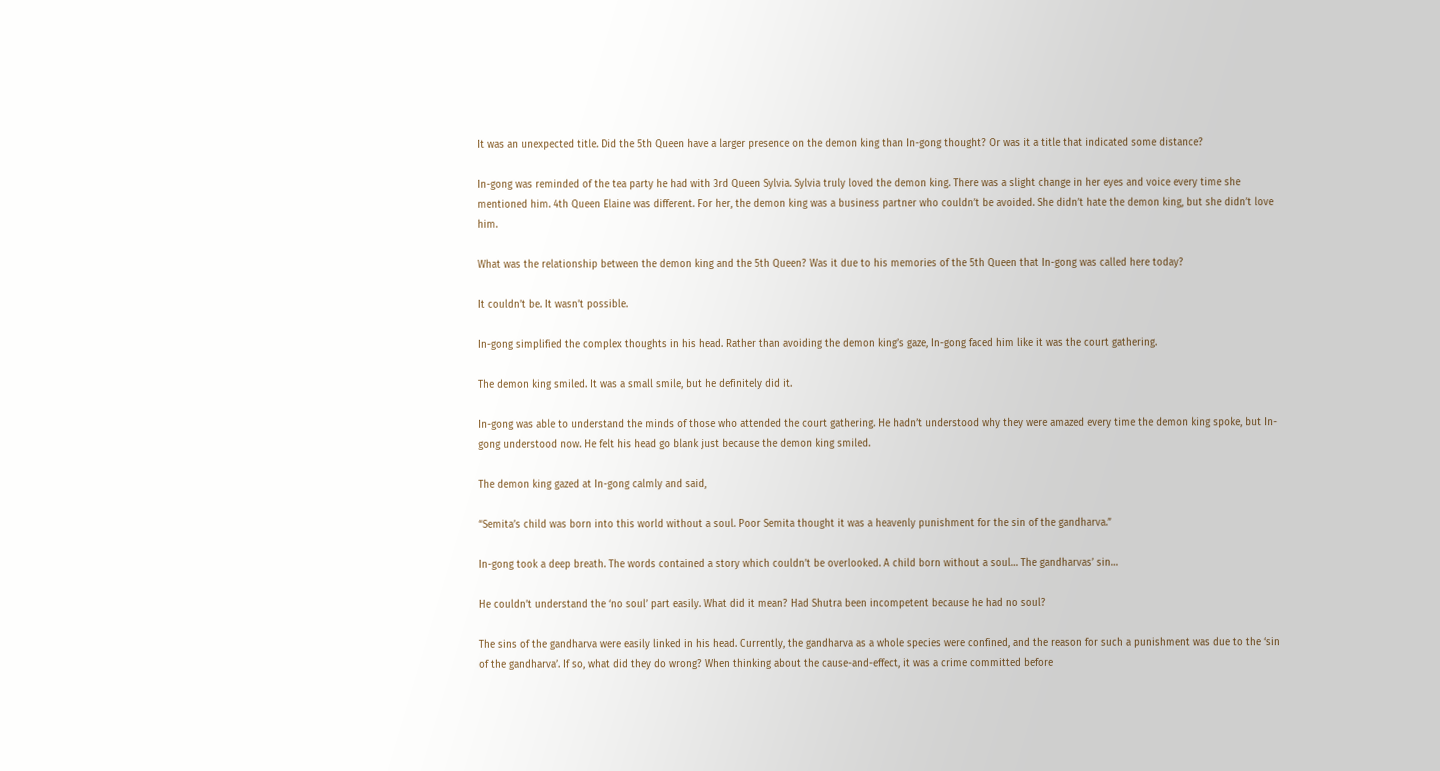It was an unexpected title. Did the 5th Queen have a larger presence on the demon king than In-gong thought? Or was it a title that indicated some distance?

In-gong was reminded of the tea party he had with 3rd Queen Sylvia. Sylvia truly loved the demon king. There was a slight change in her eyes and voice every time she mentioned him. 4th Queen Elaine was different. For her, the demon king was a business partner who couldn’t be avoided. She didn’t hate the demon king, but she didn’t love him.

What was the relationship between the demon king and the 5th Queen? Was it due to his memories of the 5th Queen that In-gong was called here today?

It couldn’t be. It wasn’t possible.

In-gong simplified the complex thoughts in his head. Rather than avoiding the demon king’s gaze, In-gong faced him like it was the court gathering.

The demon king smiled. It was a small smile, but he definitely did it.

In-gong was able to understand the minds of those who attended the court gathering. He hadn’t understood why they were amazed every time the demon king spoke, but In-gong understood now. He felt his head go blank just because the demon king smiled.

The demon king gazed at In-gong calmly and said,

“Semita’s child was born into this world without a soul. Poor Semita thought it was a heavenly punishment for the sin of the gandharva.”

In-gong took a deep breath. The words contained a story which couldn’t be overlooked. A child born without a soul… The gandharvas’ sin…

He couldn’t understand the ‘no soul’ part easily. What did it mean? Had Shutra been incompetent because he had no soul?

The sins of the gandharva were easily linked in his head. Currently, the gandharva as a whole species were confined, and the reason for such a punishment was due to the ‘sin of the gandharva’. If so, what did they do wrong? When thinking about the cause-and-effect, it was a crime committed before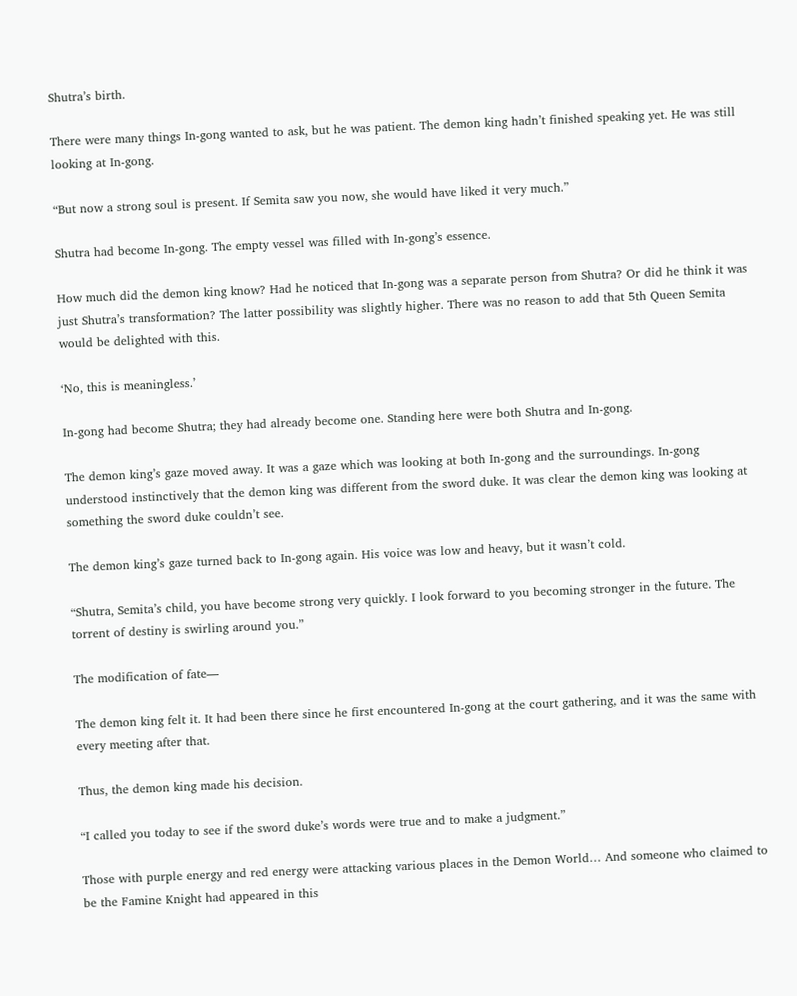Shutra’s birth.

There were many things In-gong wanted to ask, but he was patient. The demon king hadn’t finished speaking yet. He was still looking at In-gong.

“But now a strong soul is present. If Semita saw you now, she would have liked it very much.”

Shutra had become In-gong. The empty vessel was filled with In-gong’s essence.

How much did the demon king know? Had he noticed that In-gong was a separate person from Shutra? Or did he think it was just Shutra’s transformation? The latter possibility was slightly higher. There was no reason to add that 5th Queen Semita would be delighted with this.

‘No, this is meaningless.’

In-gong had become Shutra; they had already become one. Standing here were both Shutra and In-gong.

The demon king’s gaze moved away. It was a gaze which was looking at both In-gong and the surroundings. In-gong understood instinctively that the demon king was different from the sword duke. It was clear the demon king was looking at something the sword duke couldn’t see.

The demon king’s gaze turned back to In-gong again. His voice was low and heavy, but it wasn’t cold.

“Shutra, Semita’s child, you have become strong very quickly. I look forward to you becoming stronger in the future. The torrent of destiny is swirling around you.”

The modification of fate—

The demon king felt it. It had been there since he first encountered In-gong at the court gathering, and it was the same with every meeting after that.

Thus, the demon king made his decision.

“I called you today to see if the sword duke’s words were true and to make a judgment.”

Those with purple energy and red energy were attacking various places in the Demon World… And someone who claimed to be the Famine Knight had appeared in this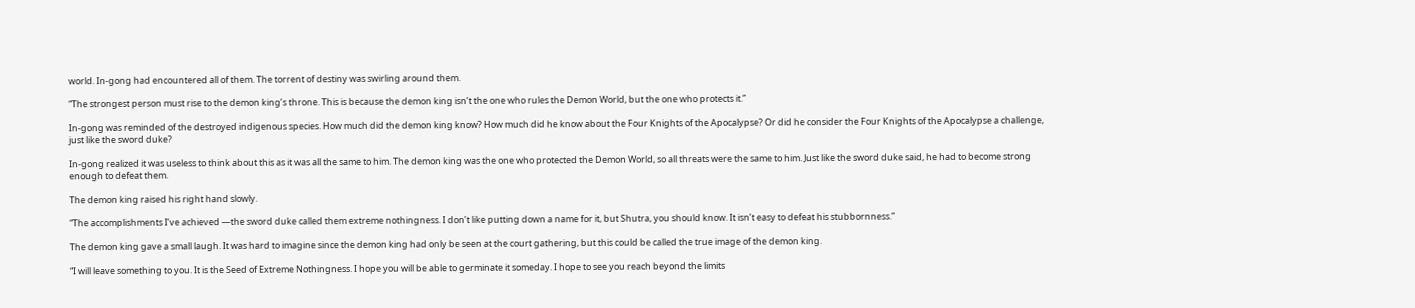world. In-gong had encountered all of them. The torrent of destiny was swirling around them.

“The strongest person must rise to the demon king’s throne. This is because the demon king isn’t the one who rules the Demon World, but the one who protects it.”

In-gong was reminded of the destroyed indigenous species. How much did the demon king know? How much did he know about the Four Knights of the Apocalypse? Or did he consider the Four Knights of the Apocalypse a challenge, just like the sword duke?

In-gong realized it was useless to think about this as it was all the same to him. The demon king was the one who protected the Demon World, so all threats were the same to him. Just like the sword duke said, he had to become strong enough to defeat them.

The demon king raised his right hand slowly.

“The accomplishments I’ve achieved —the sword duke called them extreme nothingness. I don’t like putting down a name for it, but Shutra, you should know. It isn’t easy to defeat his stubbornness.”

The demon king gave a small laugh. It was hard to imagine since the demon king had only be seen at the court gathering, but this could be called the true image of the demon king.

“I will leave something to you. It is the Seed of Extreme Nothingness. I hope you will be able to germinate it someday. I hope to see you reach beyond the limits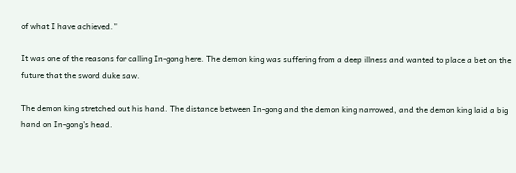of what I have achieved.”

It was one of the reasons for calling In-gong here. The demon king was suffering from a deep illness and wanted to place a bet on the future that the sword duke saw.

The demon king stretched out his hand. The distance between In-gong and the demon king narrowed, and the demon king laid a big hand on In-gong’s head.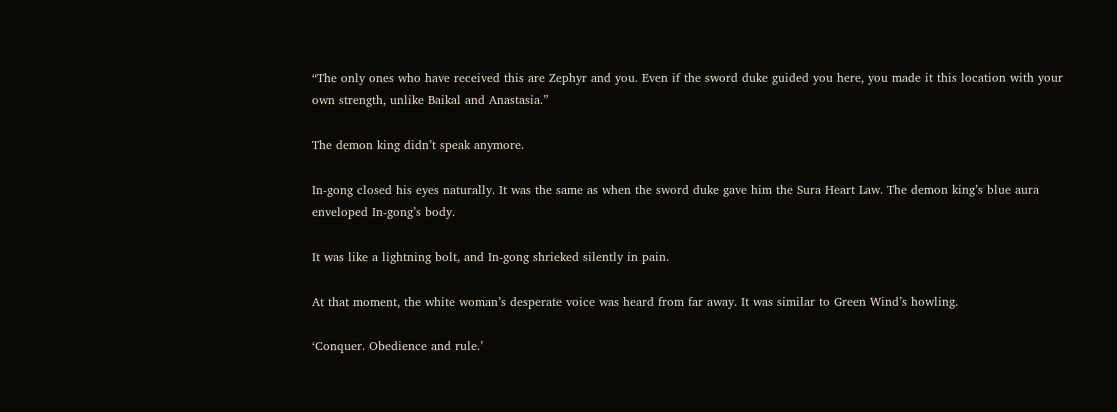“The only ones who have received this are Zephyr and you. Even if the sword duke guided you here, you made it this location with your own strength, unlike Baikal and Anastasia.”

The demon king didn’t speak anymore.

In-gong closed his eyes naturally. It was the same as when the sword duke gave him the Sura Heart Law. The demon king’s blue aura enveloped In-gong’s body.

It was like a lightning bolt, and In-gong shrieked silently in pain.

At that moment, the white woman’s desperate voice was heard from far away. It was similar to Green Wind’s howling.

‘Conquer. Obedience and rule.’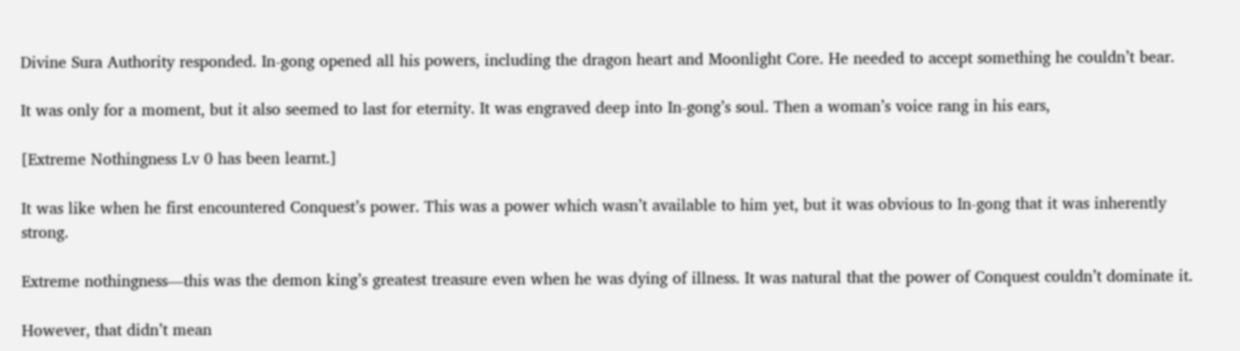Divine Sura Authority responded. In-gong opened all his powers, including the dragon heart and Moonlight Core. He needed to accept something he couldn’t bear.

It was only for a moment, but it also seemed to last for eternity. It was engraved deep into In-gong’s soul. Then a woman’s voice rang in his ears,

[Extreme Nothingness Lv 0 has been learnt.]

It was like when he first encountered Conquest’s power. This was a power which wasn’t available to him yet, but it was obvious to In-gong that it was inherently strong.

Extreme nothingness—this was the demon king’s greatest treasure even when he was dying of illness. It was natural that the power of Conquest couldn’t dominate it.

However, that didn’t mean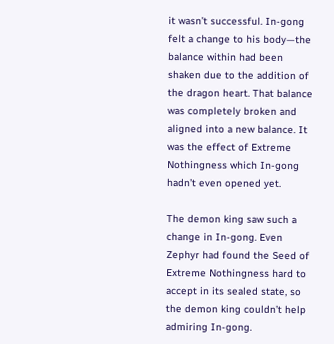it wasn’t successful. In-gong felt a change to his body—the balance within had been shaken due to the addition of the dragon heart. That balance was completely broken and aligned into a new balance. It was the effect of Extreme Nothingness which In-gong hadn’t even opened yet.

The demon king saw such a change in In-gong. Even Zephyr had found the Seed of Extreme Nothingness hard to accept in its sealed state, so the demon king couldn’t help admiring In-gong.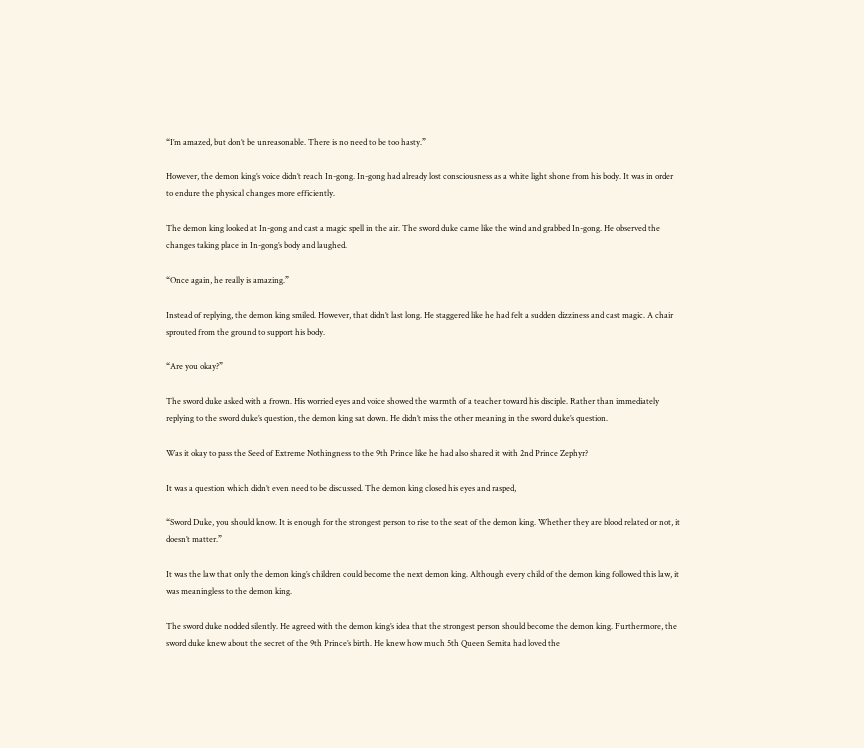“I’m amazed, but don’t be unreasonable. There is no need to be too hasty.”

However, the demon king’s voice didn’t reach In-gong. In-gong had already lost consciousness as a white light shone from his body. It was in order to endure the physical changes more efficiently.

The demon king looked at In-gong and cast a magic spell in the air. The sword duke came like the wind and grabbed In-gong. He observed the changes taking place in In-gong’s body and laughed.

“Once again, he really is amazing.”

Instead of replying, the demon king smiled. However, that didn’t last long. He staggered like he had felt a sudden dizziness and cast magic. A chair sprouted from the ground to support his body.

“Are you okay?”

The sword duke asked with a frown. His worried eyes and voice showed the warmth of a teacher toward his disciple. Rather than immediately replying to the sword duke’s question, the demon king sat down. He didn’t miss the other meaning in the sword duke’s question.

Was it okay to pass the Seed of Extreme Nothingness to the 9th Prince like he had also shared it with 2nd Prince Zephyr?

It was a question which didn’t even need to be discussed. The demon king closed his eyes and rasped,

“Sword Duke, you should know. It is enough for the strongest person to rise to the seat of the demon king. Whether they are blood related or not, it doesn’t matter.”

It was the law that only the demon king’s children could become the next demon king. Although every child of the demon king followed this law, it was meaningless to the demon king.

The sword duke nodded silently. He agreed with the demon king’s idea that the strongest person should become the demon king. Furthermore, the sword duke knew about the secret of the 9th Prince’s birth. He knew how much 5th Queen Semita had loved the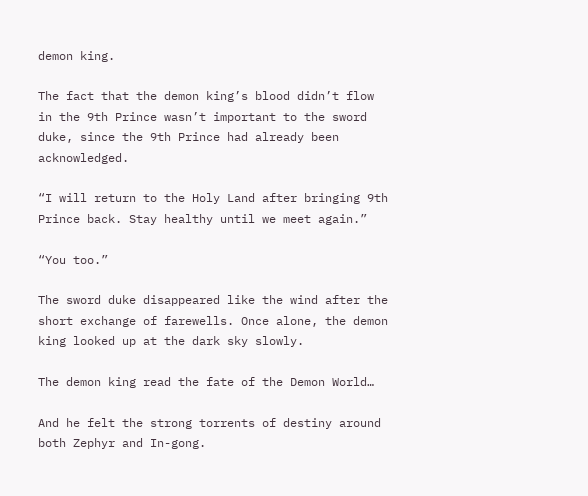demon king.

The fact that the demon king’s blood didn’t flow in the 9th Prince wasn’t important to the sword duke, since the 9th Prince had already been acknowledged.

“I will return to the Holy Land after bringing 9th Prince back. Stay healthy until we meet again.”

“You too.”

The sword duke disappeared like the wind after the short exchange of farewells. Once alone, the demon king looked up at the dark sky slowly.

The demon king read the fate of the Demon World…

And he felt the strong torrents of destiny around both Zephyr and In-gong.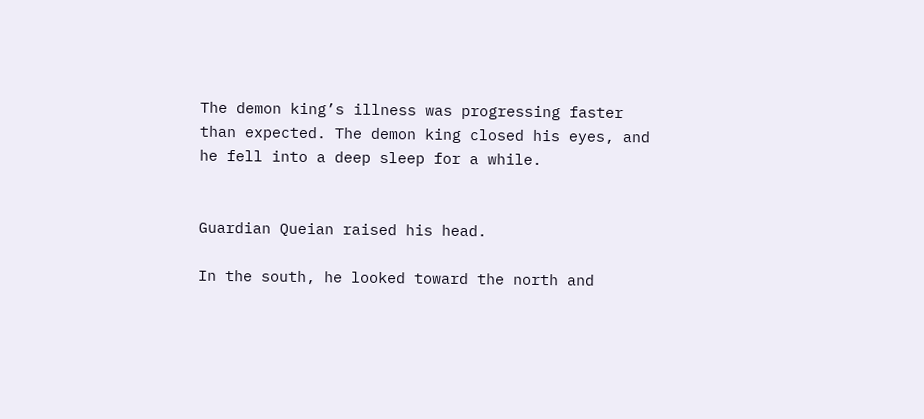The demon king’s illness was progressing faster than expected. The demon king closed his eyes, and he fell into a deep sleep for a while.


Guardian Queian raised his head.

In the south, he looked toward the north and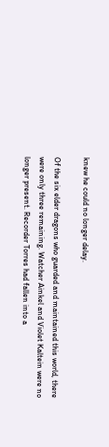knew he could no longer delay.

Of the six elder dragons who guarded and maintained this world, there were only three remaining. Watcher Ainkel and Violet Kaltein were no longer present. Recorder Torres had fallen into a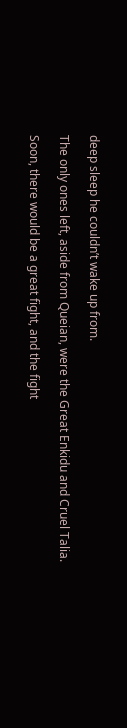deep sleep he couldn’t wake up from.

The only ones left, aside from Queian, were the Great Enkidu and Cruel Talia.

Soon, there would be a great fight, and the fight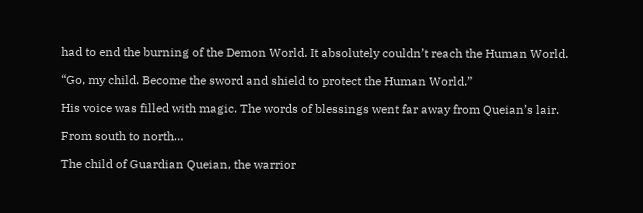had to end the burning of the Demon World. It absolutely couldn’t reach the Human World.

“Go, my child. Become the sword and shield to protect the Human World.”

His voice was filled with magic. The words of blessings went far away from Queian’s lair.

From south to north…

The child of Guardian Queian, the warrior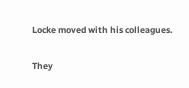Locke moved with his colleagues.

They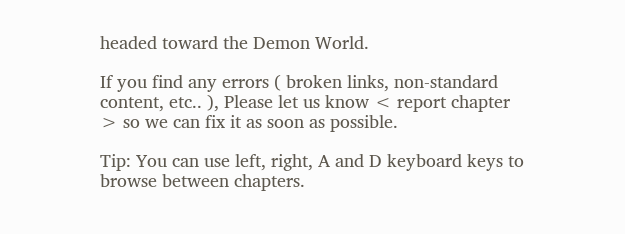headed toward the Demon World.

If you find any errors ( broken links, non-standard content, etc.. ), Please let us know < report chapter > so we can fix it as soon as possible.

Tip: You can use left, right, A and D keyboard keys to browse between chapters.